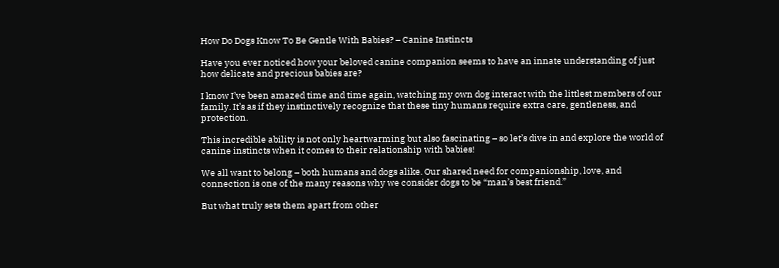How Do Dogs Know To Be Gentle With Babies? – Canine Instincts

Have you ever noticed how your beloved canine companion seems to have an innate understanding of just how delicate and precious babies are?

I know I’ve been amazed time and time again, watching my own dog interact with the littlest members of our family. It’s as if they instinctively recognize that these tiny humans require extra care, gentleness, and protection.

This incredible ability is not only heartwarming but also fascinating – so let’s dive in and explore the world of canine instincts when it comes to their relationship with babies!

We all want to belong – both humans and dogs alike. Our shared need for companionship, love, and connection is one of the many reasons why we consider dogs to be “man’s best friend.”

But what truly sets them apart from other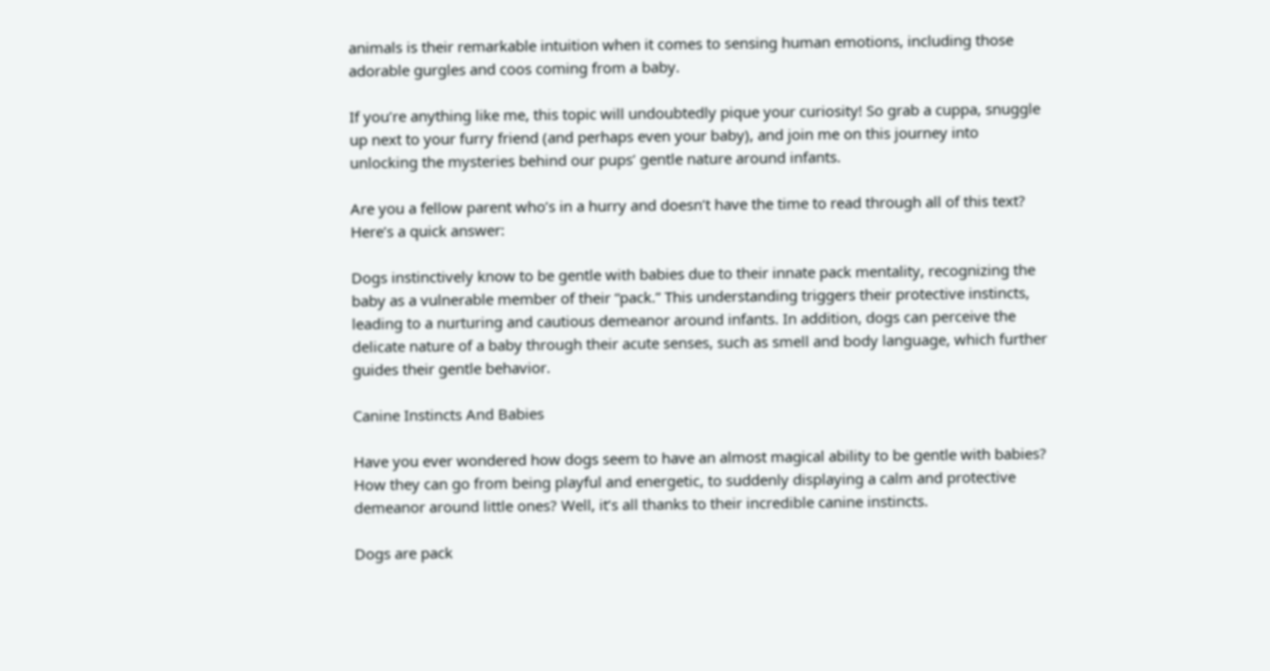animals is their remarkable intuition when it comes to sensing human emotions, including those adorable gurgles and coos coming from a baby.

If you’re anything like me, this topic will undoubtedly pique your curiosity! So grab a cuppa, snuggle up next to your furry friend (and perhaps even your baby), and join me on this journey into unlocking the mysteries behind our pups’ gentle nature around infants.

Are you a fellow parent who’s in a hurry and doesn’t have the time to read through all of this text? Here’s a quick answer:

Dogs instinctively know to be gentle with babies due to their innate pack mentality, recognizing the baby as a vulnerable member of their “pack.” This understanding triggers their protective instincts, leading to a nurturing and cautious demeanor around infants. In addition, dogs can perceive the delicate nature of a baby through their acute senses, such as smell and body language, which further guides their gentle behavior.

Canine Instincts And Babies

Have you ever wondered how dogs seem to have an almost magical ability to be gentle with babies? How they can go from being playful and energetic, to suddenly displaying a calm and protective demeanor around little ones? Well, it’s all thanks to their incredible canine instincts.

Dogs are pack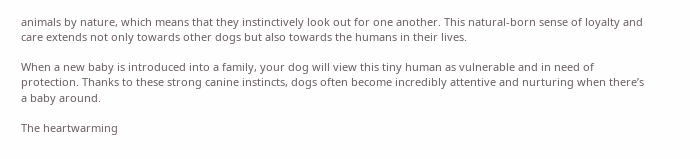animals by nature, which means that they instinctively look out for one another. This natural-born sense of loyalty and care extends not only towards other dogs but also towards the humans in their lives.

When a new baby is introduced into a family, your dog will view this tiny human as vulnerable and in need of protection. Thanks to these strong canine instincts, dogs often become incredibly attentive and nurturing when there’s a baby around.

The heartwarming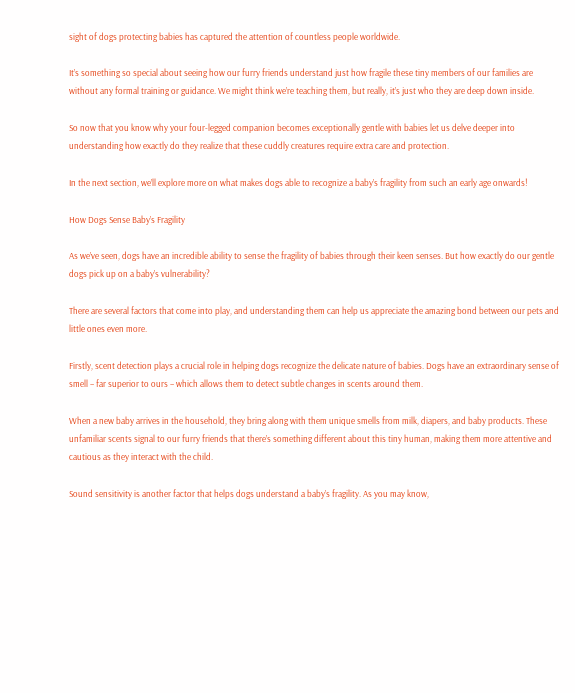sight of dogs protecting babies has captured the attention of countless people worldwide.

It’s something so special about seeing how our furry friends understand just how fragile these tiny members of our families are without any formal training or guidance. We might think we’re teaching them, but really, it’s just who they are deep down inside.

So now that you know why your four-legged companion becomes exceptionally gentle with babies let us delve deeper into understanding how exactly do they realize that these cuddly creatures require extra care and protection.

In the next section, we’ll explore more on what makes dogs able to recognize a baby’s fragility from such an early age onwards!

How Dogs Sense Baby’s Fragility

As we’ve seen, dogs have an incredible ability to sense the fragility of babies through their keen senses. But how exactly do our gentle dogs pick up on a baby’s vulnerability?

There are several factors that come into play, and understanding them can help us appreciate the amazing bond between our pets and little ones even more.

Firstly, scent detection plays a crucial role in helping dogs recognize the delicate nature of babies. Dogs have an extraordinary sense of smell – far superior to ours – which allows them to detect subtle changes in scents around them.

When a new baby arrives in the household, they bring along with them unique smells from milk, diapers, and baby products. These unfamiliar scents signal to our furry friends that there’s something different about this tiny human, making them more attentive and cautious as they interact with the child.

Sound sensitivity is another factor that helps dogs understand a baby’s fragility. As you may know,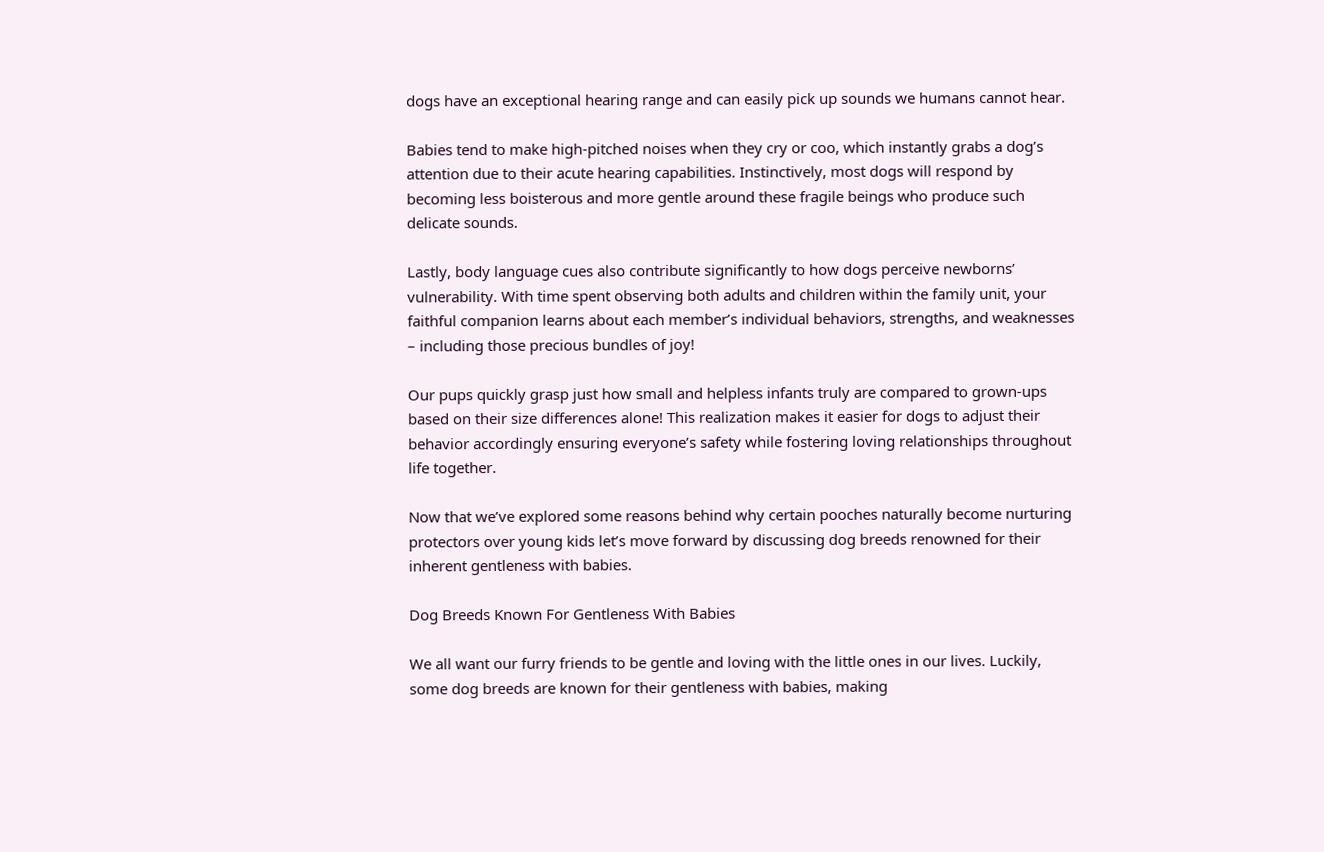dogs have an exceptional hearing range and can easily pick up sounds we humans cannot hear.

Babies tend to make high-pitched noises when they cry or coo, which instantly grabs a dog’s attention due to their acute hearing capabilities. Instinctively, most dogs will respond by becoming less boisterous and more gentle around these fragile beings who produce such delicate sounds.

Lastly, body language cues also contribute significantly to how dogs perceive newborns’ vulnerability. With time spent observing both adults and children within the family unit, your faithful companion learns about each member’s individual behaviors, strengths, and weaknesses – including those precious bundles of joy!

Our pups quickly grasp just how small and helpless infants truly are compared to grown-ups based on their size differences alone! This realization makes it easier for dogs to adjust their behavior accordingly ensuring everyone’s safety while fostering loving relationships throughout life together.

Now that we’ve explored some reasons behind why certain pooches naturally become nurturing protectors over young kids let’s move forward by discussing dog breeds renowned for their inherent gentleness with babies.

Dog Breeds Known For Gentleness With Babies

We all want our furry friends to be gentle and loving with the little ones in our lives. Luckily, some dog breeds are known for their gentleness with babies, making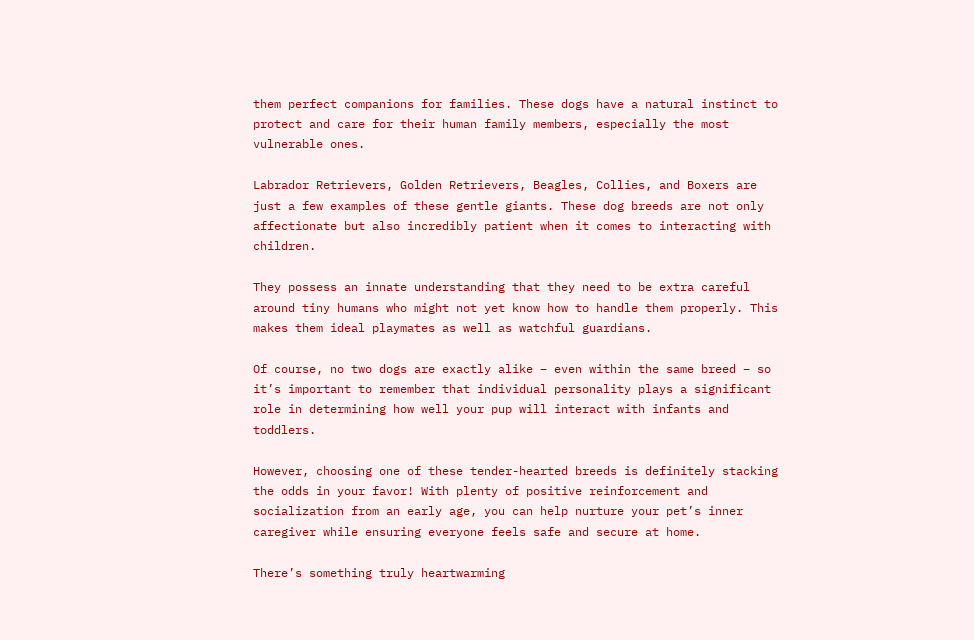them perfect companions for families. These dogs have a natural instinct to protect and care for their human family members, especially the most vulnerable ones.

Labrador Retrievers, Golden Retrievers, Beagles, Collies, and Boxers are just a few examples of these gentle giants. These dog breeds are not only affectionate but also incredibly patient when it comes to interacting with children.

They possess an innate understanding that they need to be extra careful around tiny humans who might not yet know how to handle them properly. This makes them ideal playmates as well as watchful guardians.

Of course, no two dogs are exactly alike – even within the same breed – so it’s important to remember that individual personality plays a significant role in determining how well your pup will interact with infants and toddlers.

However, choosing one of these tender-hearted breeds is definitely stacking the odds in your favor! With plenty of positive reinforcement and socialization from an early age, you can help nurture your pet’s inner caregiver while ensuring everyone feels safe and secure at home.

There’s something truly heartwarming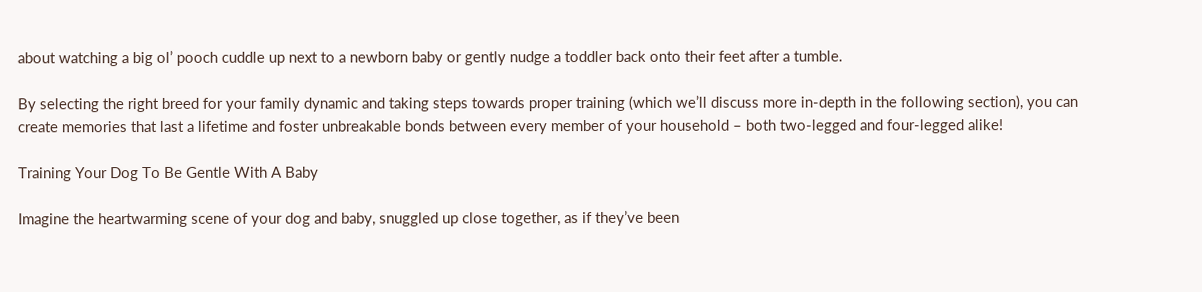about watching a big ol’ pooch cuddle up next to a newborn baby or gently nudge a toddler back onto their feet after a tumble.

By selecting the right breed for your family dynamic and taking steps towards proper training (which we’ll discuss more in-depth in the following section), you can create memories that last a lifetime and foster unbreakable bonds between every member of your household – both two-legged and four-legged alike!

Training Your Dog To Be Gentle With A Baby

Imagine the heartwarming scene of your dog and baby, snuggled up close together, as if they’ve been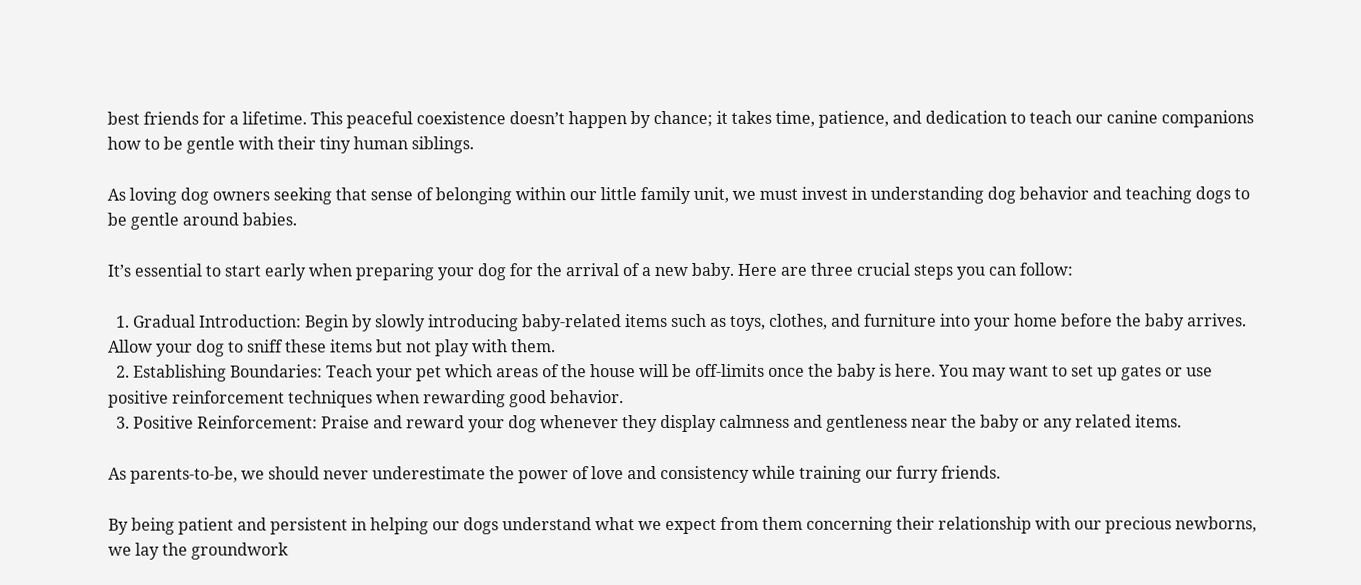best friends for a lifetime. This peaceful coexistence doesn’t happen by chance; it takes time, patience, and dedication to teach our canine companions how to be gentle with their tiny human siblings.

As loving dog owners seeking that sense of belonging within our little family unit, we must invest in understanding dog behavior and teaching dogs to be gentle around babies.

It’s essential to start early when preparing your dog for the arrival of a new baby. Here are three crucial steps you can follow:

  1. Gradual Introduction: Begin by slowly introducing baby-related items such as toys, clothes, and furniture into your home before the baby arrives. Allow your dog to sniff these items but not play with them.
  2. Establishing Boundaries: Teach your pet which areas of the house will be off-limits once the baby is here. You may want to set up gates or use positive reinforcement techniques when rewarding good behavior.
  3. Positive Reinforcement: Praise and reward your dog whenever they display calmness and gentleness near the baby or any related items.

As parents-to-be, we should never underestimate the power of love and consistency while training our furry friends.

By being patient and persistent in helping our dogs understand what we expect from them concerning their relationship with our precious newborns, we lay the groundwork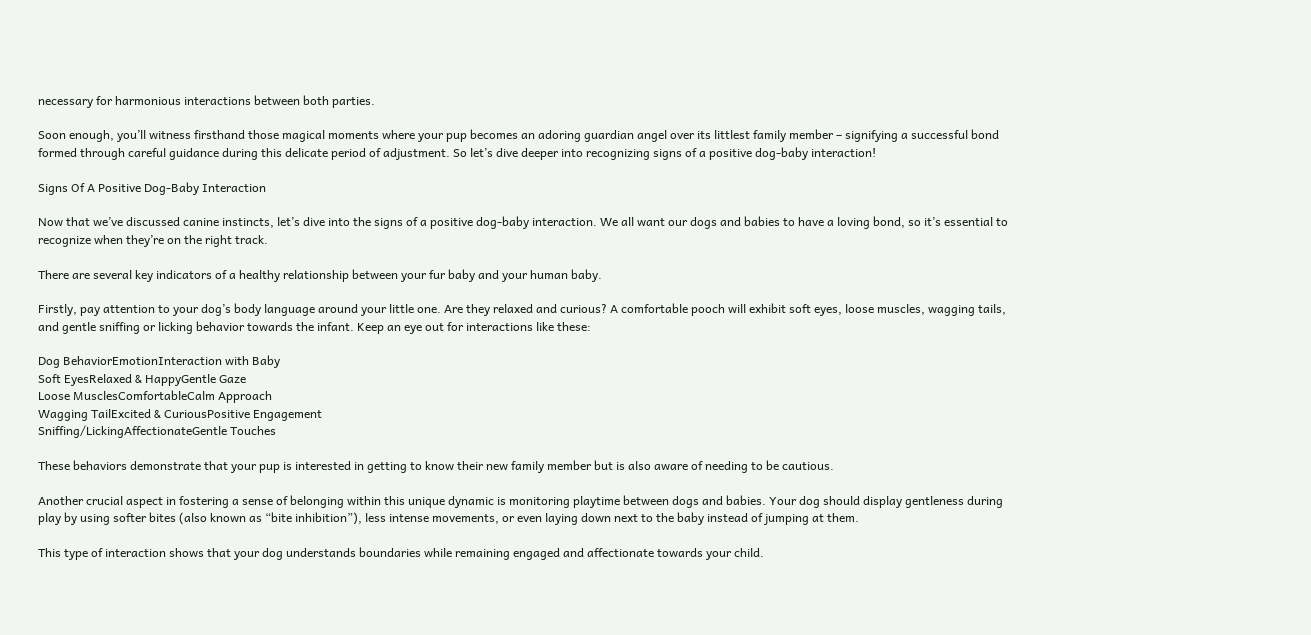necessary for harmonious interactions between both parties.

Soon enough, you’ll witness firsthand those magical moments where your pup becomes an adoring guardian angel over its littlest family member – signifying a successful bond formed through careful guidance during this delicate period of adjustment. So let’s dive deeper into recognizing signs of a positive dog-baby interaction!

Signs Of A Positive Dog-Baby Interaction

Now that we’ve discussed canine instincts, let’s dive into the signs of a positive dog-baby interaction. We all want our dogs and babies to have a loving bond, so it’s essential to recognize when they’re on the right track.

There are several key indicators of a healthy relationship between your fur baby and your human baby.

Firstly, pay attention to your dog’s body language around your little one. Are they relaxed and curious? A comfortable pooch will exhibit soft eyes, loose muscles, wagging tails, and gentle sniffing or licking behavior towards the infant. Keep an eye out for interactions like these:

Dog BehaviorEmotionInteraction with Baby
Soft EyesRelaxed & HappyGentle Gaze
Loose MusclesComfortableCalm Approach
Wagging TailExcited & CuriousPositive Engagement
Sniffing/LickingAffectionateGentle Touches

These behaviors demonstrate that your pup is interested in getting to know their new family member but is also aware of needing to be cautious.

Another crucial aspect in fostering a sense of belonging within this unique dynamic is monitoring playtime between dogs and babies. Your dog should display gentleness during play by using softer bites (also known as “bite inhibition”), less intense movements, or even laying down next to the baby instead of jumping at them.

This type of interaction shows that your dog understands boundaries while remaining engaged and affectionate towards your child.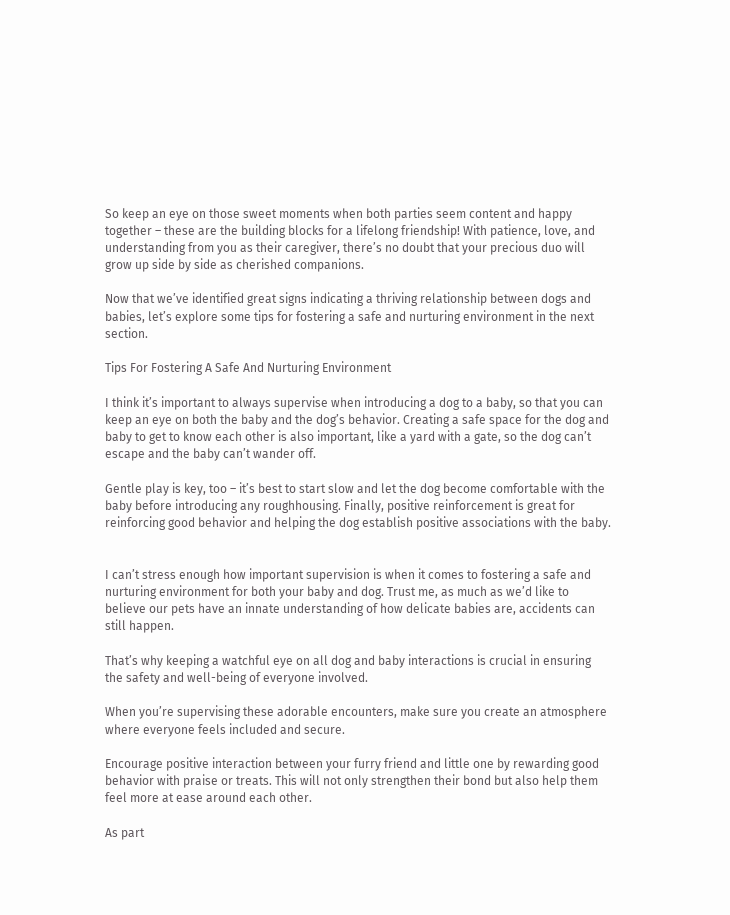So keep an eye on those sweet moments when both parties seem content and happy together – these are the building blocks for a lifelong friendship! With patience, love, and understanding from you as their caregiver, there’s no doubt that your precious duo will grow up side by side as cherished companions.

Now that we’ve identified great signs indicating a thriving relationship between dogs and babies, let’s explore some tips for fostering a safe and nurturing environment in the next section.

Tips For Fostering A Safe And Nurturing Environment

I think it’s important to always supervise when introducing a dog to a baby, so that you can keep an eye on both the baby and the dog’s behavior. Creating a safe space for the dog and baby to get to know each other is also important, like a yard with a gate, so the dog can’t escape and the baby can’t wander off.

Gentle play is key, too – it’s best to start slow and let the dog become comfortable with the baby before introducing any roughhousing. Finally, positive reinforcement is great for reinforcing good behavior and helping the dog establish positive associations with the baby.


I can’t stress enough how important supervision is when it comes to fostering a safe and nurturing environment for both your baby and dog. Trust me, as much as we’d like to believe our pets have an innate understanding of how delicate babies are, accidents can still happen.

That’s why keeping a watchful eye on all dog and baby interactions is crucial in ensuring the safety and well-being of everyone involved.

When you’re supervising these adorable encounters, make sure you create an atmosphere where everyone feels included and secure.

Encourage positive interaction between your furry friend and little one by rewarding good behavior with praise or treats. This will not only strengthen their bond but also help them feel more at ease around each other.

As part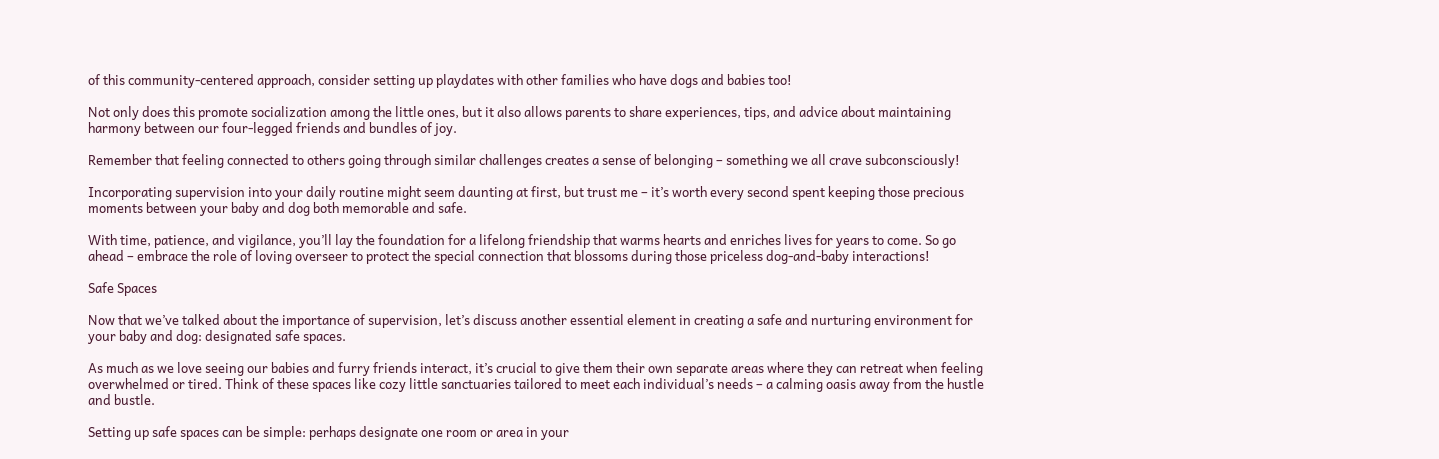of this community-centered approach, consider setting up playdates with other families who have dogs and babies too!

Not only does this promote socialization among the little ones, but it also allows parents to share experiences, tips, and advice about maintaining harmony between our four-legged friends and bundles of joy.

Remember that feeling connected to others going through similar challenges creates a sense of belonging – something we all crave subconsciously!

Incorporating supervision into your daily routine might seem daunting at first, but trust me – it’s worth every second spent keeping those precious moments between your baby and dog both memorable and safe.

With time, patience, and vigilance, you’ll lay the foundation for a lifelong friendship that warms hearts and enriches lives for years to come. So go ahead – embrace the role of loving overseer to protect the special connection that blossoms during those priceless dog-and-baby interactions!

Safe Spaces

Now that we’ve talked about the importance of supervision, let’s discuss another essential element in creating a safe and nurturing environment for your baby and dog: designated safe spaces.

As much as we love seeing our babies and furry friends interact, it’s crucial to give them their own separate areas where they can retreat when feeling overwhelmed or tired. Think of these spaces like cozy little sanctuaries tailored to meet each individual’s needs – a calming oasis away from the hustle and bustle.

Setting up safe spaces can be simple: perhaps designate one room or area in your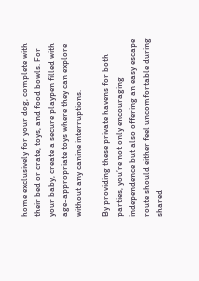home exclusively for your dog, complete with their bed or crate, toys, and food bowls. For your baby, create a secure playpen filled with age-appropriate toys where they can explore without any canine interruptions.

By providing these private havens for both parties, you’re not only encouraging independence but also offering an easy escape route should either feel uncomfortable during shared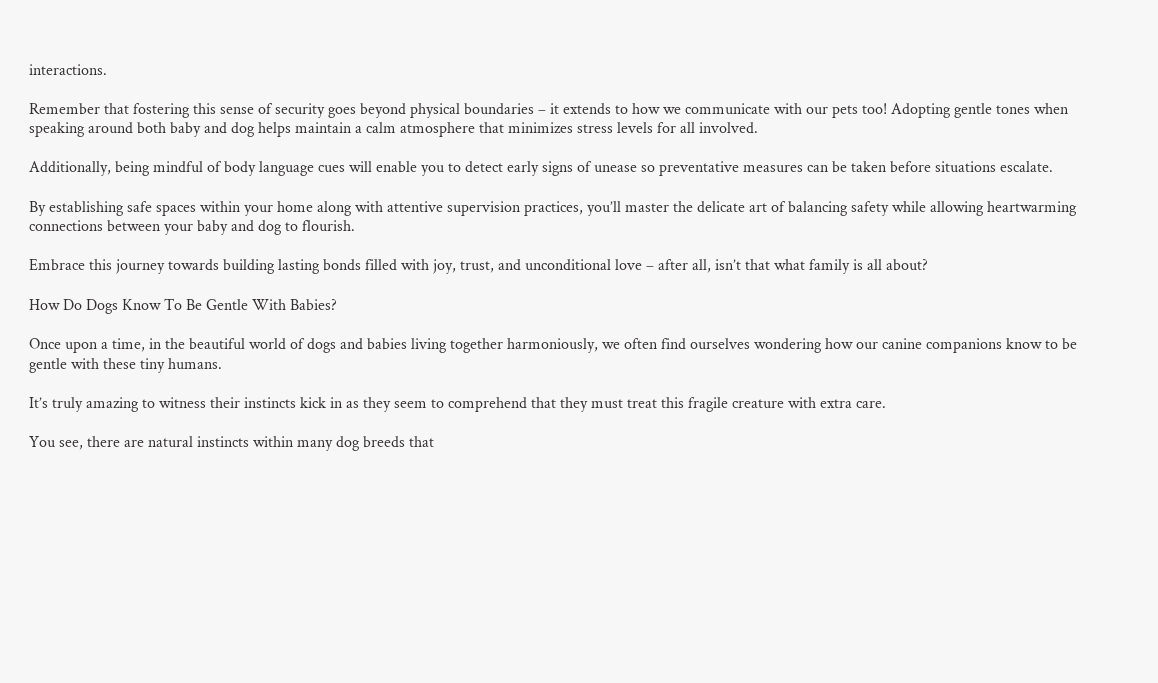interactions.

Remember that fostering this sense of security goes beyond physical boundaries – it extends to how we communicate with our pets too! Adopting gentle tones when speaking around both baby and dog helps maintain a calm atmosphere that minimizes stress levels for all involved.

Additionally, being mindful of body language cues will enable you to detect early signs of unease so preventative measures can be taken before situations escalate.

By establishing safe spaces within your home along with attentive supervision practices, you’ll master the delicate art of balancing safety while allowing heartwarming connections between your baby and dog to flourish.

Embrace this journey towards building lasting bonds filled with joy, trust, and unconditional love – after all, isn’t that what family is all about?

How Do Dogs Know To Be Gentle With Babies?

Once upon a time, in the beautiful world of dogs and babies living together harmoniously, we often find ourselves wondering how our canine companions know to be gentle with these tiny humans.

It’s truly amazing to witness their instincts kick in as they seem to comprehend that they must treat this fragile creature with extra care.

You see, there are natural instincts within many dog breeds that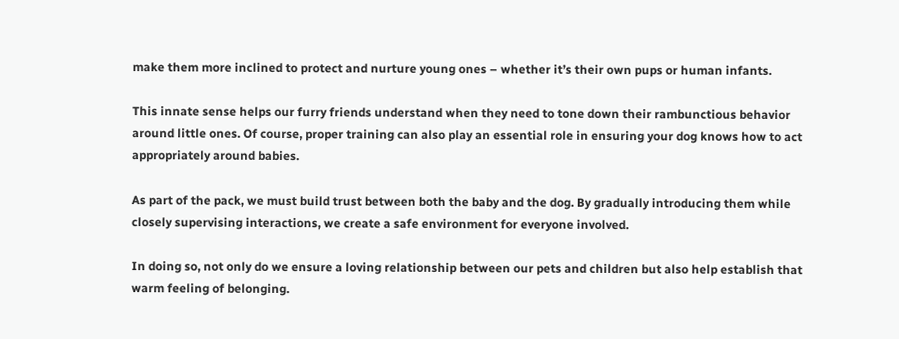make them more inclined to protect and nurture young ones – whether it’s their own pups or human infants.

This innate sense helps our furry friends understand when they need to tone down their rambunctious behavior around little ones. Of course, proper training can also play an essential role in ensuring your dog knows how to act appropriately around babies.

As part of the pack, we must build trust between both the baby and the dog. By gradually introducing them while closely supervising interactions, we create a safe environment for everyone involved.

In doing so, not only do we ensure a loving relationship between our pets and children but also help establish that warm feeling of belonging.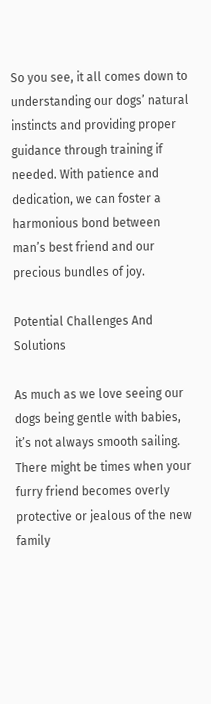So you see, it all comes down to understanding our dogs’ natural instincts and providing proper guidance through training if needed. With patience and dedication, we can foster a harmonious bond between man’s best friend and our precious bundles of joy.

Potential Challenges And Solutions

As much as we love seeing our dogs being gentle with babies, it’s not always smooth sailing. There might be times when your furry friend becomes overly protective or jealous of the new family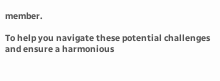member.

To help you navigate these potential challenges and ensure a harmonious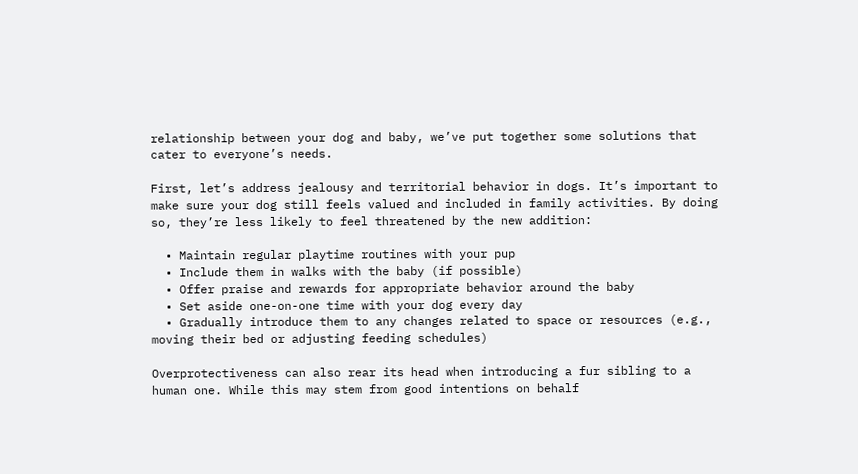relationship between your dog and baby, we’ve put together some solutions that cater to everyone’s needs.

First, let’s address jealousy and territorial behavior in dogs. It’s important to make sure your dog still feels valued and included in family activities. By doing so, they’re less likely to feel threatened by the new addition:

  • Maintain regular playtime routines with your pup
  • Include them in walks with the baby (if possible)
  • Offer praise and rewards for appropriate behavior around the baby
  • Set aside one-on-one time with your dog every day
  • Gradually introduce them to any changes related to space or resources (e.g., moving their bed or adjusting feeding schedules)

Overprotectiveness can also rear its head when introducing a fur sibling to a human one. While this may stem from good intentions on behalf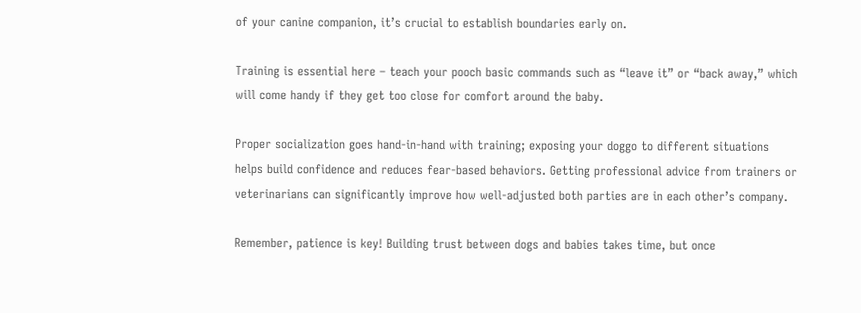of your canine companion, it’s crucial to establish boundaries early on.

Training is essential here – teach your pooch basic commands such as “leave it” or “back away,” which will come handy if they get too close for comfort around the baby.

Proper socialization goes hand-in-hand with training; exposing your doggo to different situations helps build confidence and reduces fear-based behaviors. Getting professional advice from trainers or veterinarians can significantly improve how well-adjusted both parties are in each other’s company.

Remember, patience is key! Building trust between dogs and babies takes time, but once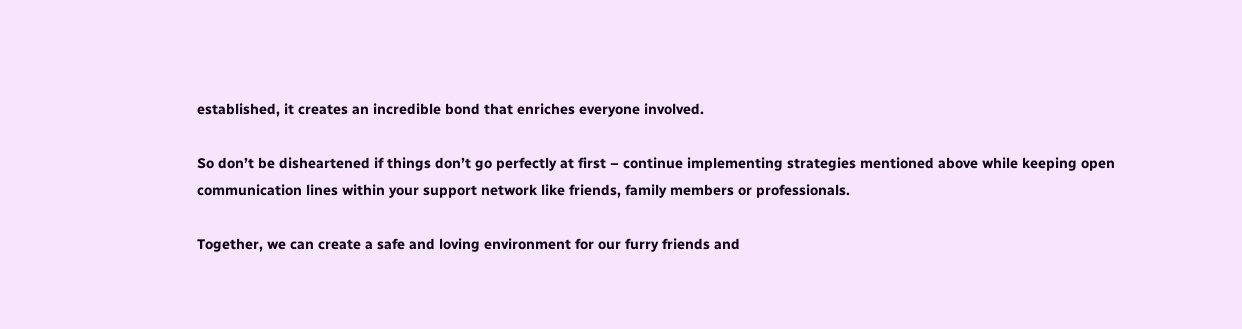established, it creates an incredible bond that enriches everyone involved.

So don’t be disheartened if things don’t go perfectly at first – continue implementing strategies mentioned above while keeping open communication lines within your support network like friends, family members or professionals.

Together, we can create a safe and loving environment for our furry friends and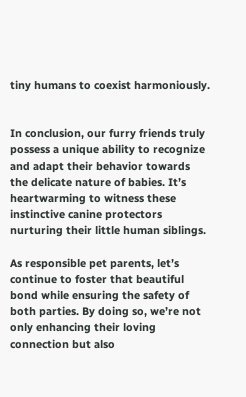tiny humans to coexist harmoniously.


In conclusion, our furry friends truly possess a unique ability to recognize and adapt their behavior towards the delicate nature of babies. It’s heartwarming to witness these instinctive canine protectors nurturing their little human siblings.

As responsible pet parents, let’s continue to foster that beautiful bond while ensuring the safety of both parties. By doing so, we’re not only enhancing their loving connection but also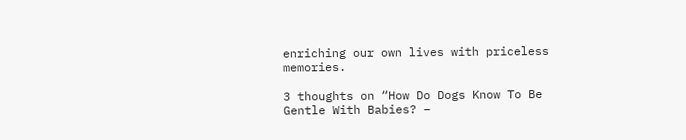enriching our own lives with priceless memories.

3 thoughts on “How Do Dogs Know To Be Gentle With Babies? –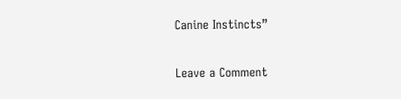Canine Instincts”

Leave a Comment